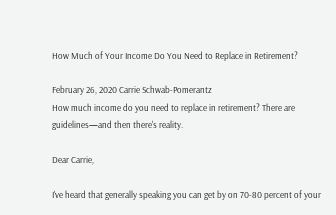How Much of Your Income Do You Need to Replace in Retirement?

February 26, 2020 Carrie Schwab-Pomerantz
How much income do you need to replace in retirement? There are guidelines—and then there's reality.

Dear Carrie,

I've heard that generally speaking you can get by on 70-80 percent of your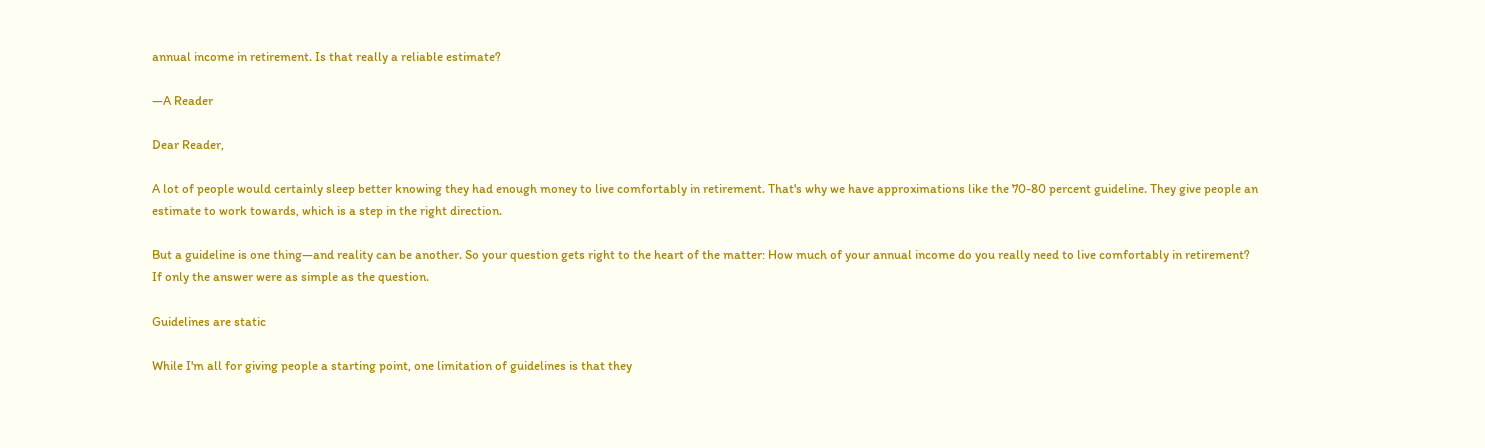annual income in retirement. Is that really a reliable estimate?

—A Reader

Dear Reader,

A lot of people would certainly sleep better knowing they had enough money to live comfortably in retirement. That's why we have approximations like the 70-80 percent guideline. They give people an estimate to work towards, which is a step in the right direction.

But a guideline is one thing—and reality can be another. So your question gets right to the heart of the matter: How much of your annual income do you really need to live comfortably in retirement? If only the answer were as simple as the question.

Guidelines are static

While I'm all for giving people a starting point, one limitation of guidelines is that they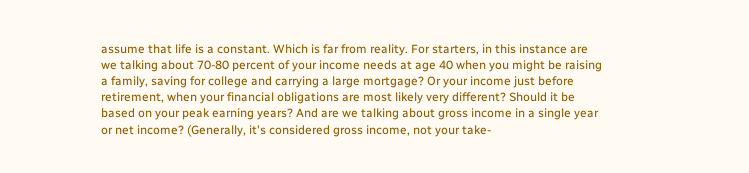assume that life is a constant. Which is far from reality. For starters, in this instance are we talking about 70-80 percent of your income needs at age 40 when you might be raising a family, saving for college and carrying a large mortgage? Or your income just before retirement, when your financial obligations are most likely very different? Should it be based on your peak earning years? And are we talking about gross income in a single year or net income? (Generally, it's considered gross income, not your take-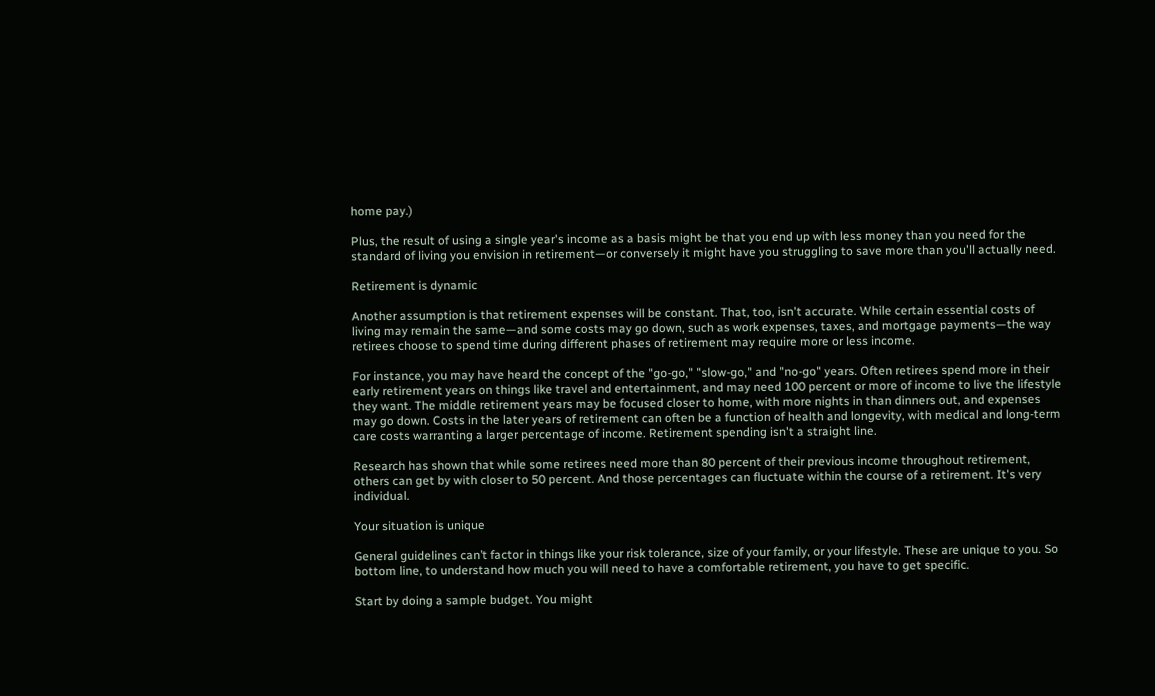home pay.)

Plus, the result of using a single year's income as a basis might be that you end up with less money than you need for the standard of living you envision in retirement—or conversely it might have you struggling to save more than you'll actually need.

Retirement is dynamic

Another assumption is that retirement expenses will be constant. That, too, isn't accurate. While certain essential costs of living may remain the same—and some costs may go down, such as work expenses, taxes, and mortgage payments—the way retirees choose to spend time during different phases of retirement may require more or less income.

For instance, you may have heard the concept of the "go-go," "slow-go," and "no-go" years. Often retirees spend more in their early retirement years on things like travel and entertainment, and may need 100 percent or more of income to live the lifestyle they want. The middle retirement years may be focused closer to home, with more nights in than dinners out, and expenses may go down. Costs in the later years of retirement can often be a function of health and longevity, with medical and long-term care costs warranting a larger percentage of income. Retirement spending isn't a straight line.

Research has shown that while some retirees need more than 80 percent of their previous income throughout retirement, others can get by with closer to 50 percent. And those percentages can fluctuate within the course of a retirement. It's very individual.

Your situation is unique

General guidelines can’t factor in things like your risk tolerance, size of your family, or your lifestyle. These are unique to you. So bottom line, to understand how much you will need to have a comfortable retirement, you have to get specific.

Start by doing a sample budget. You might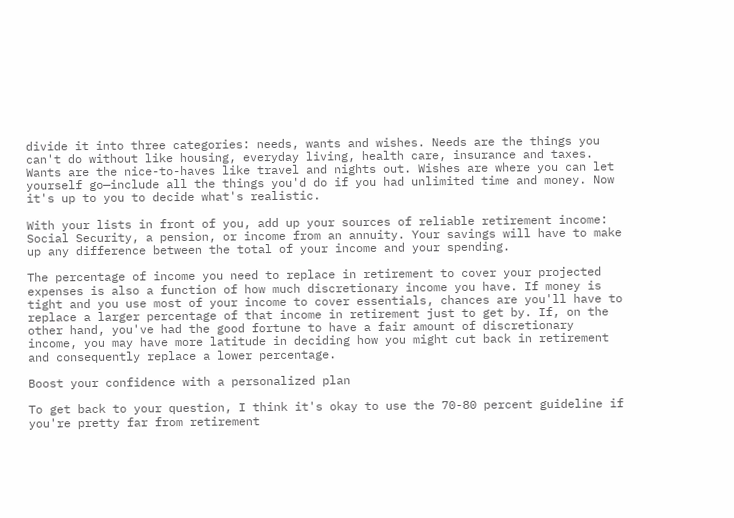divide it into three categories: needs, wants and wishes. Needs are the things you can't do without like housing, everyday living, health care, insurance and taxes. Wants are the nice-to-haves like travel and nights out. Wishes are where you can let yourself go—include all the things you'd do if you had unlimited time and money. Now it's up to you to decide what's realistic.

With your lists in front of you, add up your sources of reliable retirement income: Social Security, a pension, or income from an annuity. Your savings will have to make up any difference between the total of your income and your spending.

The percentage of income you need to replace in retirement to cover your projected expenses is also a function of how much discretionary income you have. If money is tight and you use most of your income to cover essentials, chances are you'll have to replace a larger percentage of that income in retirement just to get by. If, on the other hand, you've had the good fortune to have a fair amount of discretionary income, you may have more latitude in deciding how you might cut back in retirement and consequently replace a lower percentage.

Boost your confidence with a personalized plan

To get back to your question, I think it's okay to use the 70-80 percent guideline if you're pretty far from retirement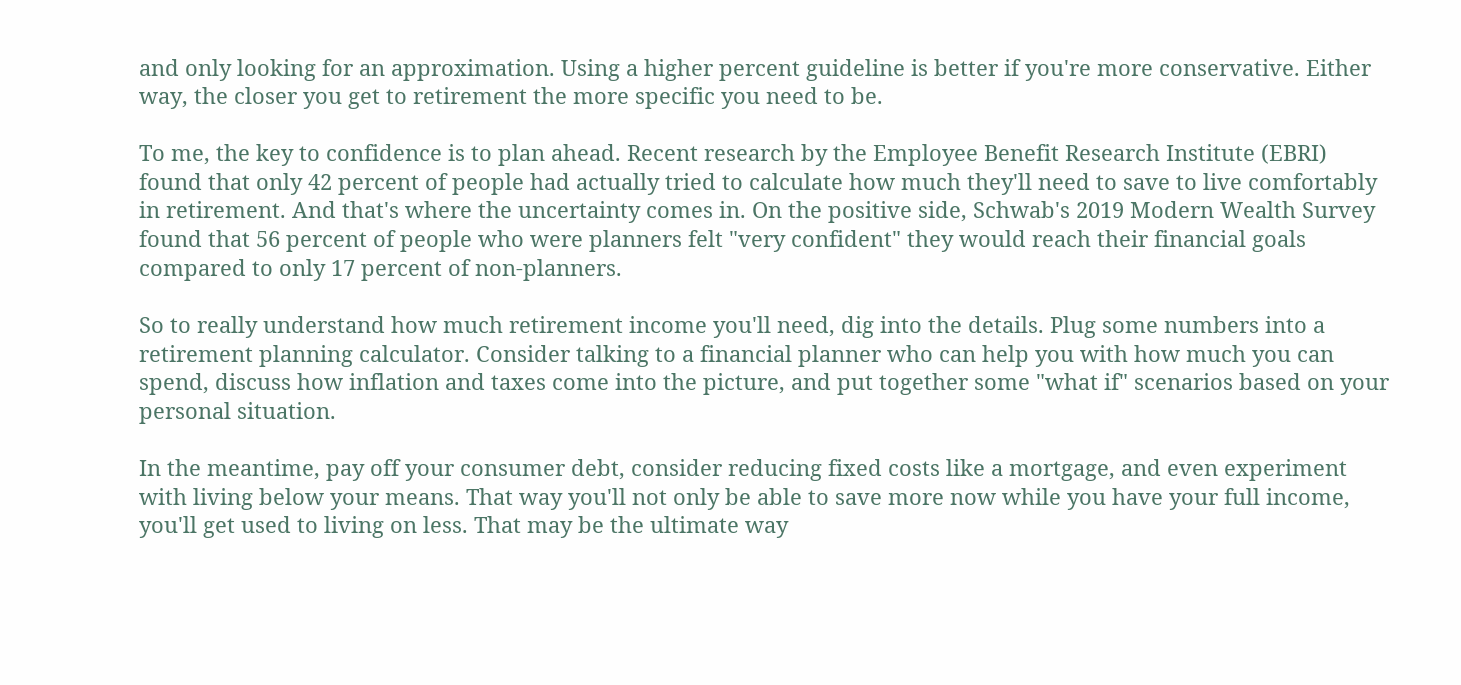and only looking for an approximation. Using a higher percent guideline is better if you're more conservative. Either way, the closer you get to retirement the more specific you need to be.

To me, the key to confidence is to plan ahead. Recent research by the Employee Benefit Research Institute (EBRI) found that only 42 percent of people had actually tried to calculate how much they'll need to save to live comfortably in retirement. And that's where the uncertainty comes in. On the positive side, Schwab's 2019 Modern Wealth Survey found that 56 percent of people who were planners felt "very confident" they would reach their financial goals compared to only 17 percent of non-planners.

So to really understand how much retirement income you'll need, dig into the details. Plug some numbers into a retirement planning calculator. Consider talking to a financial planner who can help you with how much you can spend, discuss how inflation and taxes come into the picture, and put together some "what if" scenarios based on your personal situation.

In the meantime, pay off your consumer debt, consider reducing fixed costs like a mortgage, and even experiment with living below your means. That way you'll not only be able to save more now while you have your full income, you'll get used to living on less. That may be the ultimate way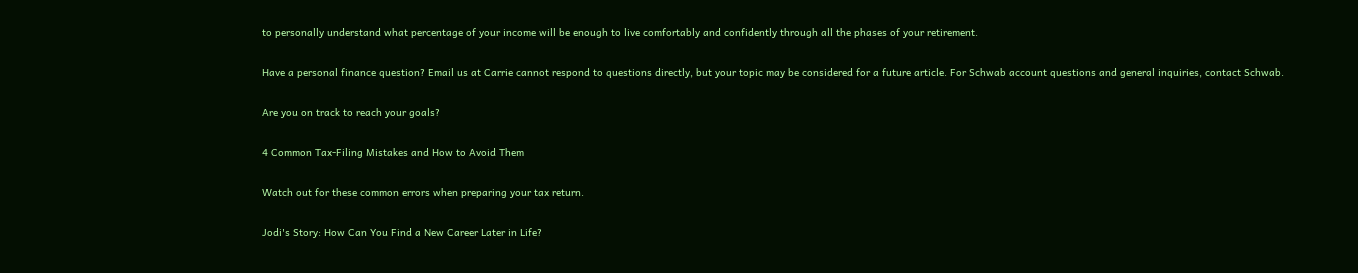to personally understand what percentage of your income will be enough to live comfortably and confidently through all the phases of your retirement.

Have a personal finance question? Email us at Carrie cannot respond to questions directly, but your topic may be considered for a future article. For Schwab account questions and general inquiries, contact Schwab.

Are you on track to reach your goals?

4 Common Tax-Filing Mistakes and How to Avoid Them

Watch out for these common errors when preparing your tax return.

Jodi's Story: How Can You Find a New Career Later in Life?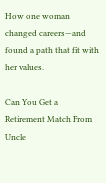How one woman changed careers—and found a path that fit with her values.

Can You Get a Retirement Match From Uncle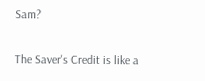Sam?

The Saver's Credit is like a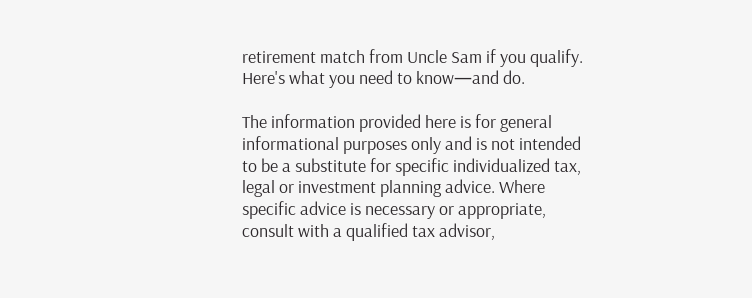retirement match from Uncle Sam if you qualify. Here's what you need to know—and do.

The information provided here is for general informational purposes only and is not intended to be a substitute for specific individualized tax, legal or investment planning advice. Where specific advice is necessary or appropriate, consult with a qualified tax advisor,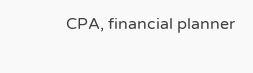CPA, financial planner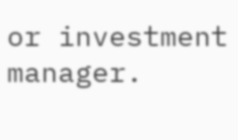or investment manager.